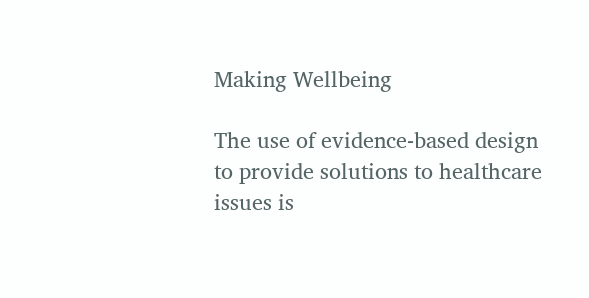Making Wellbeing

The use of evidence-based design to provide solutions to healthcare issues is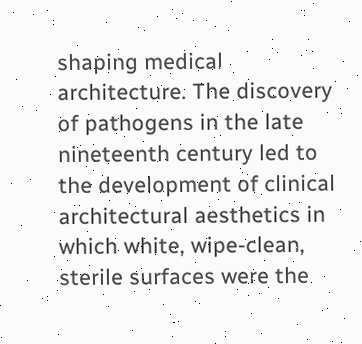shaping medical architecture. The discovery of pathogens in the late nineteenth century led to the development of clinical architectural aesthetics in which white, wipe-clean, sterile surfaces were the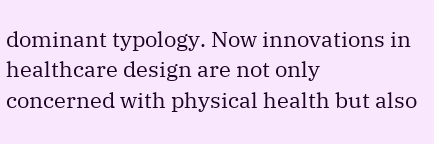dominant typology. Now innovations in healthcare design are not only concerned with physical health but also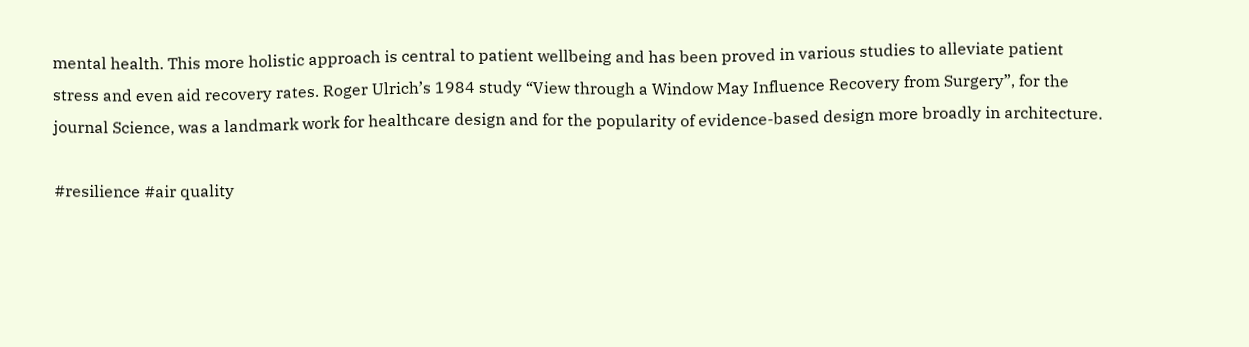mental health. This more holistic approach is central to patient wellbeing and has been proved in various studies to alleviate patient stress and even aid recovery rates. Roger Ulrich’s 1984 study “View through a Window May Influence Recovery from Surgery”, for the journal Science, was a landmark work for healthcare design and for the popularity of evidence-based design more broadly in architecture.

#resilience #air quality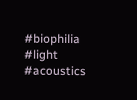#biophilia #light #acoustics